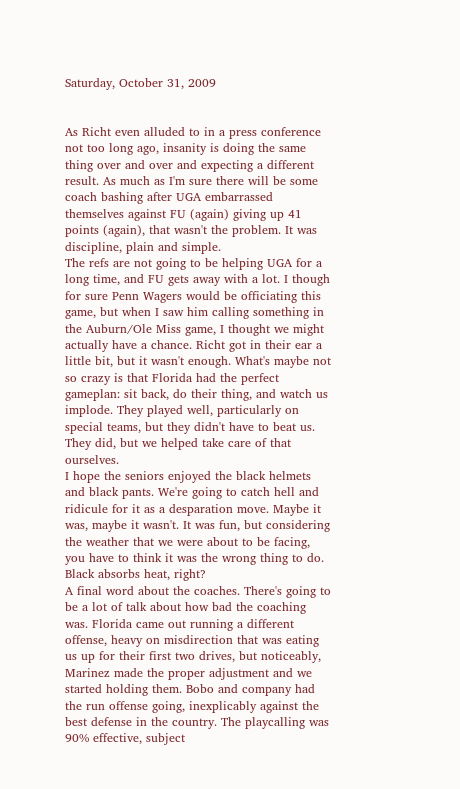Saturday, October 31, 2009


As Richt even alluded to in a press conference not too long ago, insanity is doing the same thing over and over and expecting a different result. As much as I'm sure there will be some coach bashing after UGA embarrassed themselves against FU (again) giving up 41 points (again), that wasn't the problem. It was discipline, plain and simple.
The refs are not going to be helping UGA for a long time, and FU gets away with a lot. I though for sure Penn Wagers would be officiating this game, but when I saw him calling something in the Auburn/Ole Miss game, I thought we might actually have a chance. Richt got in their ear a little bit, but it wasn't enough. What's maybe not so crazy is that Florida had the perfect gameplan: sit back, do their thing, and watch us implode. They played well, particularly on special teams, but they didn't have to beat us. They did, but we helped take care of that ourselves.
I hope the seniors enjoyed the black helmets and black pants. We're going to catch hell and ridicule for it as a desparation move. Maybe it was, maybe it wasn't. It was fun, but considering the weather that we were about to be facing, you have to think it was the wrong thing to do. Black absorbs heat, right?
A final word about the coaches. There's going to be a lot of talk about how bad the coaching was. Florida came out running a different offense, heavy on misdirection that was eating us up for their first two drives, but noticeably, Marinez made the proper adjustment and we started holding them. Bobo and company had the run offense going, inexplicably against the best defense in the country. The playcalling was 90% effective, subject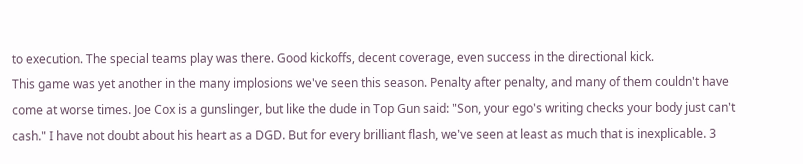to execution. The special teams play was there. Good kickoffs, decent coverage, even success in the directional kick.
This game was yet another in the many implosions we've seen this season. Penalty after penalty, and many of them couldn't have come at worse times. Joe Cox is a gunslinger, but like the dude in Top Gun said: "Son, your ego's writing checks your body just can't cash." I have not doubt about his heart as a DGD. But for every brilliant flash, we've seen at least as much that is inexplicable. 3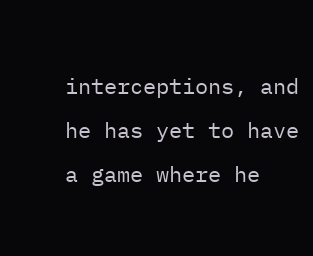interceptions, and he has yet to have a game where he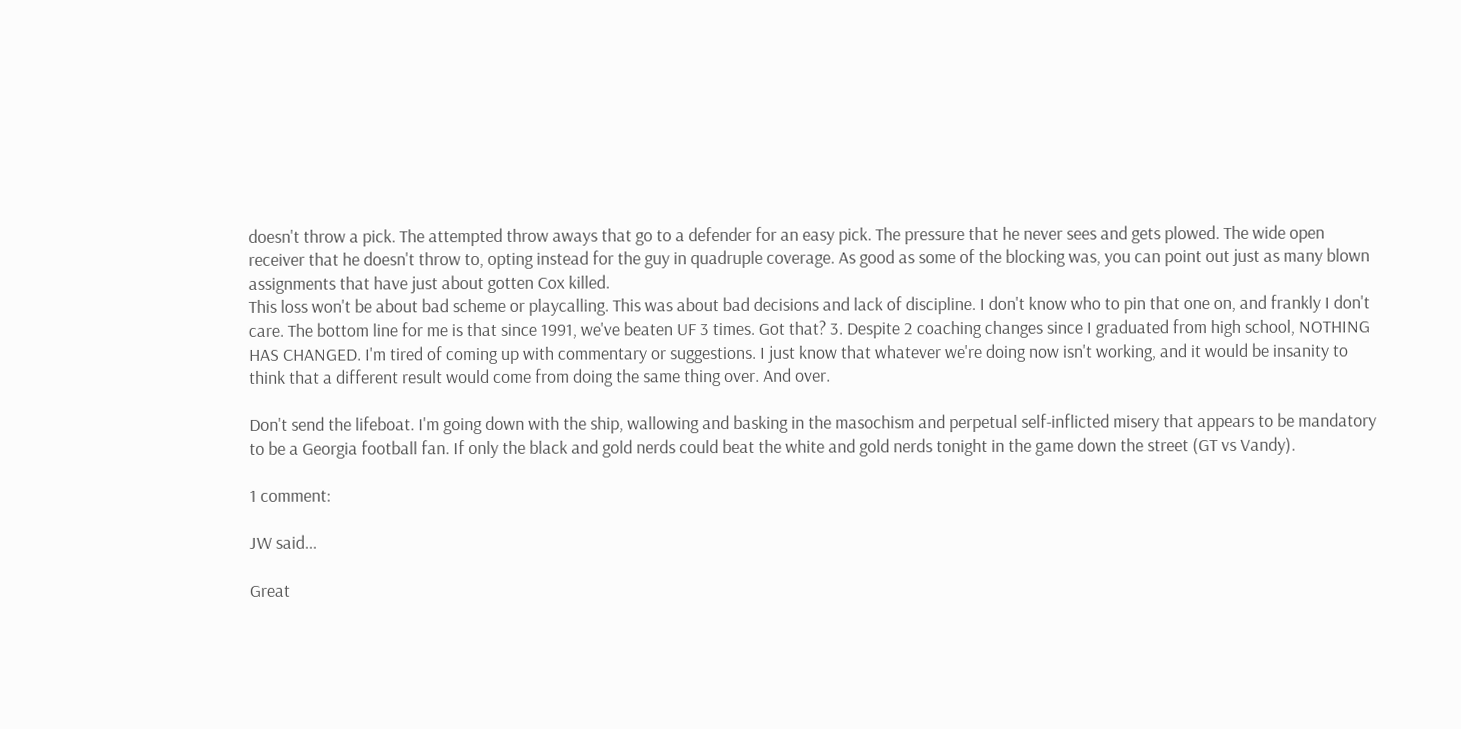doesn't throw a pick. The attempted throw aways that go to a defender for an easy pick. The pressure that he never sees and gets plowed. The wide open receiver that he doesn't throw to, opting instead for the guy in quadruple coverage. As good as some of the blocking was, you can point out just as many blown assignments that have just about gotten Cox killed.
This loss won't be about bad scheme or playcalling. This was about bad decisions and lack of discipline. I don't know who to pin that one on, and frankly I don't care. The bottom line for me is that since 1991, we've beaten UF 3 times. Got that? 3. Despite 2 coaching changes since I graduated from high school, NOTHING HAS CHANGED. I'm tired of coming up with commentary or suggestions. I just know that whatever we're doing now isn't working, and it would be insanity to think that a different result would come from doing the same thing over. And over.

Don't send the lifeboat. I'm going down with the ship, wallowing and basking in the masochism and perpetual self-inflicted misery that appears to be mandatory to be a Georgia football fan. If only the black and gold nerds could beat the white and gold nerds tonight in the game down the street (GT vs Vandy).

1 comment:

JW said...

Great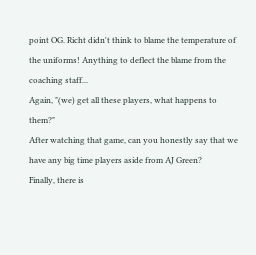point OG. Richt didn't think to blame the temperature of the uniforms! Anything to deflect the blame from the coaching staff...
Again, "(we) get all these players, what happens to them?"
After watching that game, can you honestly say that we have any big time players aside from AJ Green?
Finally, there is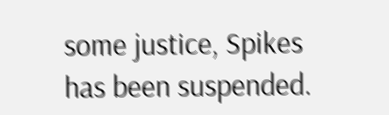some justice, Spikes has been suspended.